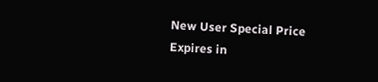New User Special Price Expires in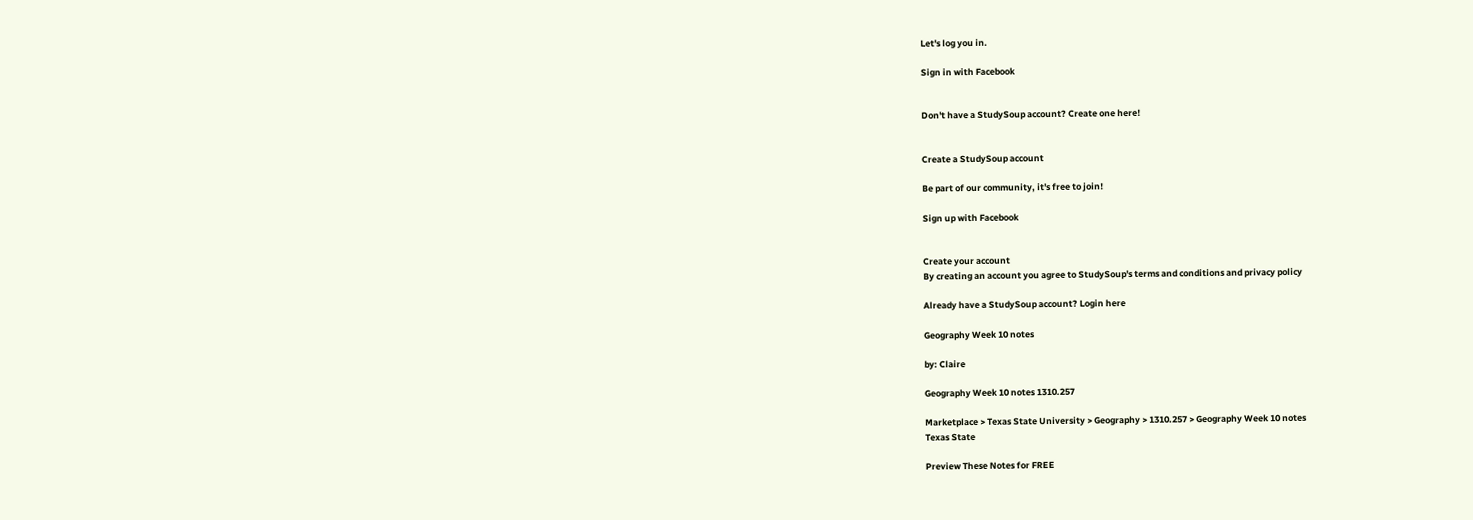Let's log you in.

Sign in with Facebook


Don't have a StudySoup account? Create one here!


Create a StudySoup account

Be part of our community, it's free to join!

Sign up with Facebook


Create your account
By creating an account you agree to StudySoup's terms and conditions and privacy policy

Already have a StudySoup account? Login here

Geography Week 10 notes

by: Claire

Geography Week 10 notes 1310.257

Marketplace > Texas State University > Geography > 1310.257 > Geography Week 10 notes
Texas State

Preview These Notes for FREE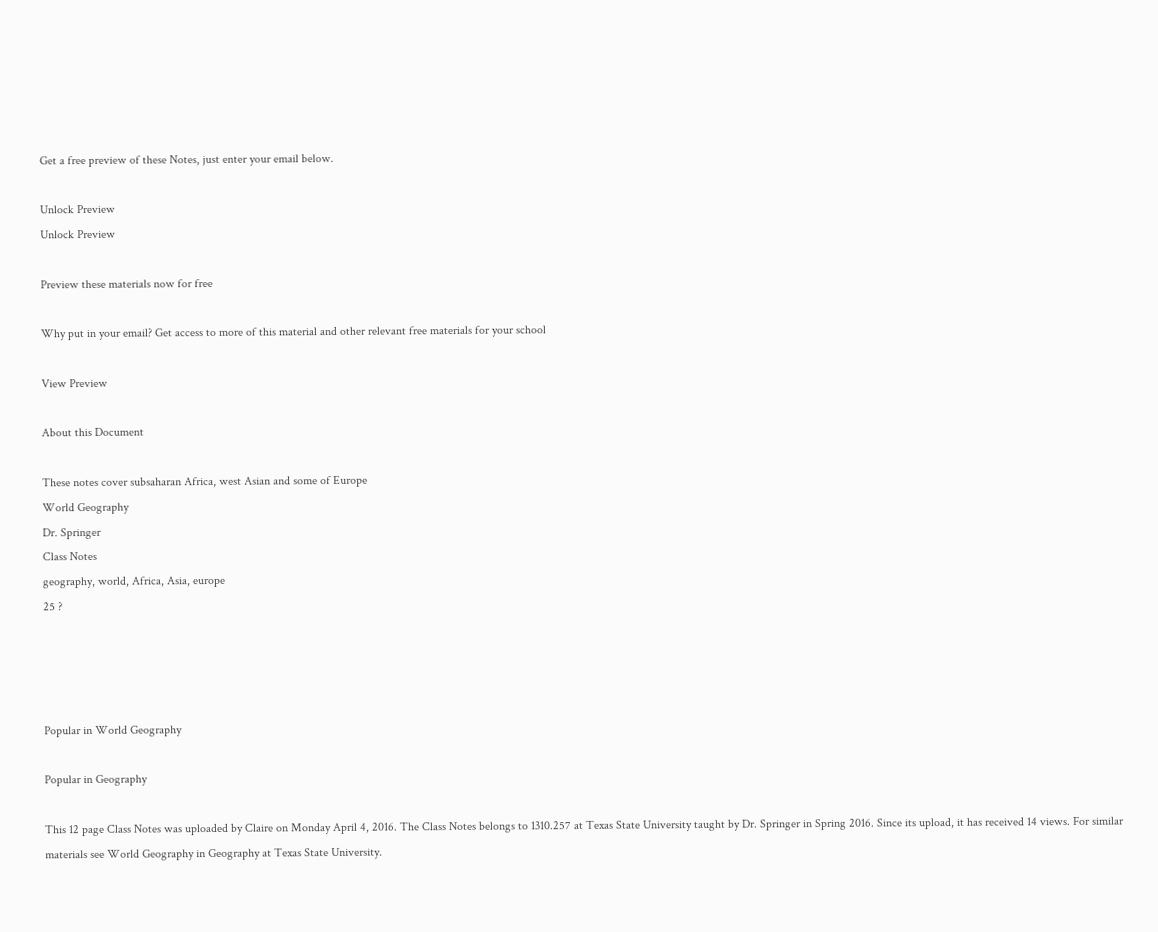Get a free preview of these Notes, just enter your email below.

Unlock Preview
Unlock Preview

Preview these materials now for free

Why put in your email? Get access to more of this material and other relevant free materials for your school

View Preview

About this Document

These notes cover subsaharan Africa, west Asian and some of Europe
World Geography
Dr. Springer
Class Notes
geography, world, Africa, Asia, europe
25 ?




Popular in World Geography

Popular in Geography

This 12 page Class Notes was uploaded by Claire on Monday April 4, 2016. The Class Notes belongs to 1310.257 at Texas State University taught by Dr. Springer in Spring 2016. Since its upload, it has received 14 views. For similar materials see World Geography in Geography at Texas State University.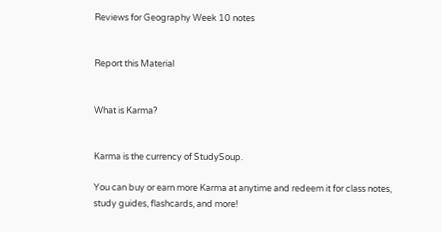Reviews for Geography Week 10 notes


Report this Material


What is Karma?


Karma is the currency of StudySoup.

You can buy or earn more Karma at anytime and redeem it for class notes, study guides, flashcards, and more!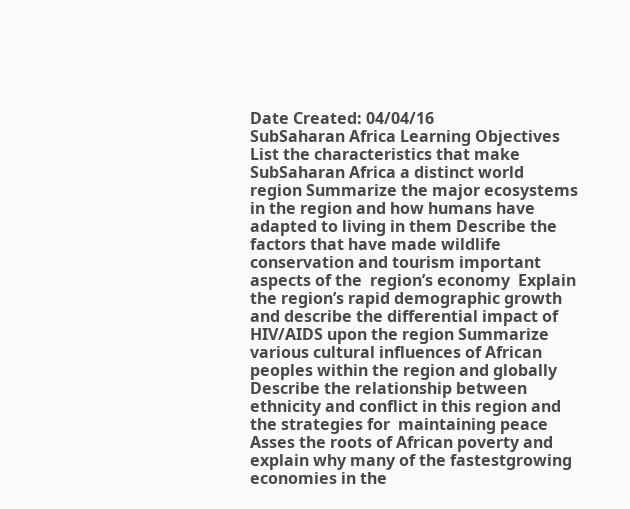Date Created: 04/04/16
SubSaharan Africa Learning Objectives  List the characteristics that make SubSaharan Africa a distinct world region Summarize the major ecosystems in the region and how humans have adapted to living in them Describe the factors that have made wildlife conservation and tourism important aspects of the  region’s economy  Explain the region’s rapid demographic growth and describe the differential impact of HIV/AIDS upon the region Summarize various cultural influences of African peoples within the region and globally Describe the relationship between ethnicity and conflict in this region and the strategies for  maintaining peace Asses the roots of African poverty and explain why many of the fastestgrowing economies in the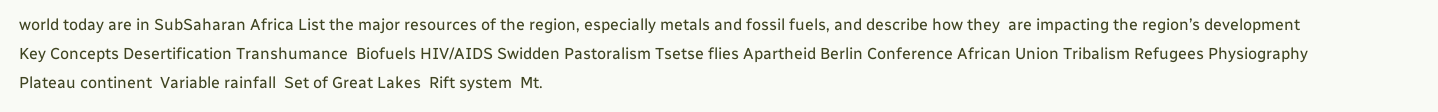world today are in SubSaharan Africa List the major resources of the region, especially metals and fossil fuels, and describe how they  are impacting the region’s development Key Concepts Desertification Transhumance  Biofuels HIV/AIDS Swidden Pastoralism Tsetse flies Apartheid Berlin Conference African Union Tribalism Refugees Physiography  Plateau continent  Variable rainfall  Set of Great Lakes  Rift system  Mt.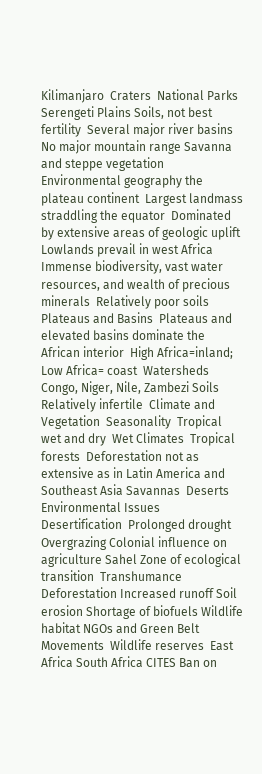Kilimanjaro  Craters  National Parks Serengeti Plains Soils, not best fertility  Several major river basins No major mountain range Savanna and steppe vegetation  Environmental geography the plateau continent  Largest landmass straddling the equator  Dominated by extensive areas of geologic uplift Lowlands prevail in west Africa  Immense biodiversity, vast water resources, and wealth of precious minerals  Relatively poor soils Plateaus and Basins  Plateaus and elevated basins dominate the African interior  High Africa=inland; Low Africa= coast  Watersheds Congo, Niger, Nile, Zambezi Soils Relatively infertile  Climate and Vegetation  Seasonality  Tropical wet and dry  Wet Climates  Tropical forests  Deforestation not as extensive as in Latin America and Southeast Asia Savannas  Deserts  Environmental Issues  Desertification  Prolonged drought Overgrazing Colonial influence on agriculture Sahel Zone of ecological transition  Transhumance Deforestation Increased runoff Soil erosion Shortage of biofuels Wildlife habitat NGOs and Green Belt Movements  Wildlife reserves  East Africa South Africa CITES Ban on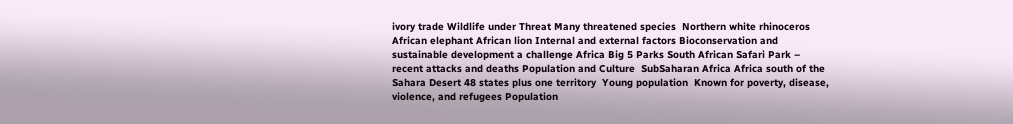ivory trade Wildlife under Threat Many threatened species  Northern white rhinoceros African elephant African lion Internal and external factors Bioconservation and sustainable development a challenge Africa Big 5 Parks South African Safari Park – recent attacks and deaths Population and Culture  SubSaharan Africa Africa south of the Sahara Desert 48 states plus one territory  Young population  Known for poverty, disease, violence, and refugees Population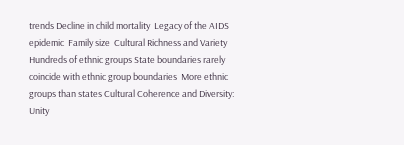trends Decline in child mortality  Legacy of the AIDS epidemic  Family size  Cultural Richness and Variety  Hundreds of ethnic groups State boundaries rarely coincide with ethnic group boundaries  More ethnic groups than states Cultural Coherence and Diversity: Unity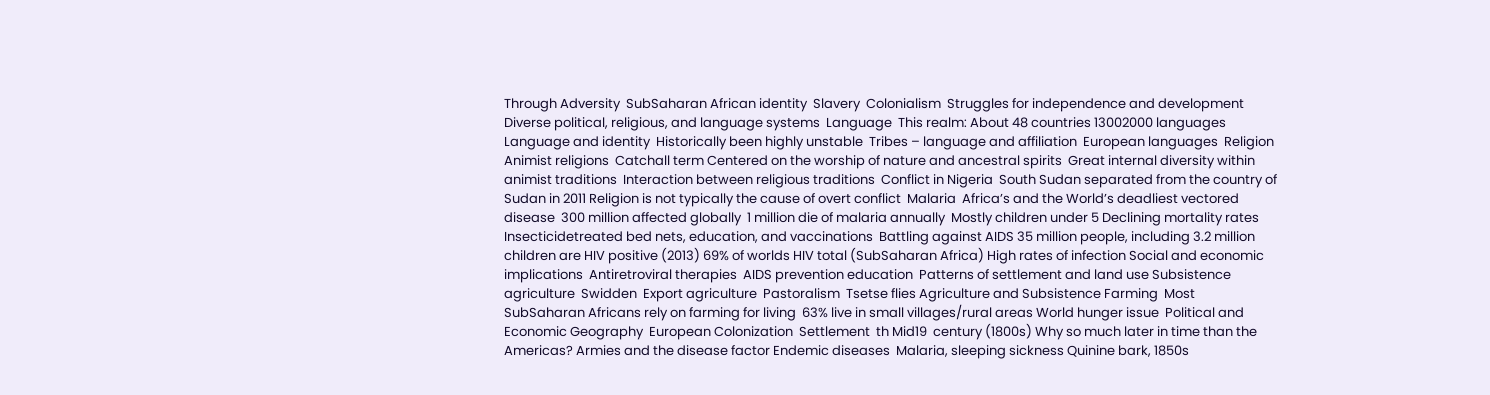Through Adversity  SubSaharan African identity  Slavery  Colonialism  Struggles for independence and development  Diverse political, religious, and language systems  Language  This realm: About 48 countries 13002000 languages  Language and identity  Historically been highly unstable  Tribes – language and affiliation  European languages  Religion  Animist religions  Catchall term Centered on the worship of nature and ancestral spirits  Great internal diversity within animist traditions  Interaction between religious traditions  Conflict in Nigeria  South Sudan separated from the country of Sudan in 2011 Religion is not typically the cause of overt conflict  Malaria  Africa’s and the World’s deadliest vectored disease  300 million affected globally  1 million die of malaria annually  Mostly children under 5 Declining mortality rates Insecticidetreated bed nets, education, and vaccinations  Battling against AIDS 35 million people, including 3.2 million children are HIV positive (2013) 69% of worlds HIV total (SubSaharan Africa) High rates of infection Social and economic implications  Antiretroviral therapies  AIDS prevention education  Patterns of settlement and land use Subsistence agriculture  Swidden  Export agriculture  Pastoralism  Tsetse flies Agriculture and Subsistence Farming  Most SubSaharan Africans rely on farming for living  63% live in small villages/rural areas World hunger issue  Political and Economic Geography  European Colonization  Settlement  th Mid19  century (1800s) Why so much later in time than the Americas? Armies and the disease factor Endemic diseases  Malaria, sleeping sickness Quinine bark, 1850s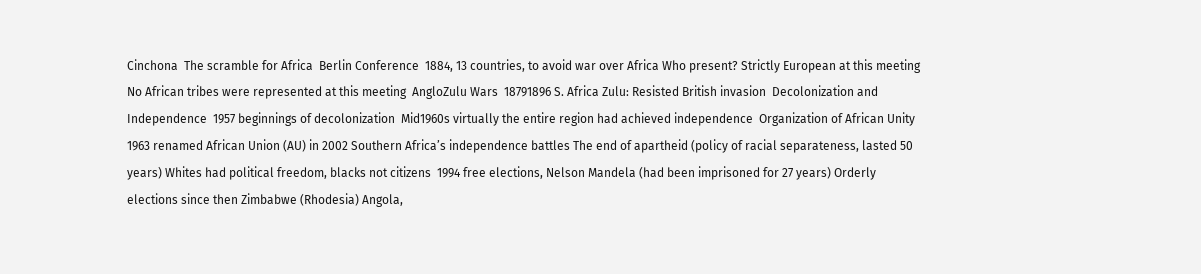Cinchona  The scramble for Africa  Berlin Conference  1884, 13 countries, to avoid war over Africa Who present? Strictly European at this meeting  No African tribes were represented at this meeting  AngloZulu Wars  18791896 S. Africa Zulu: Resisted British invasion  Decolonization and Independence  1957 beginnings of decolonization  Mid1960s virtually the entire region had achieved independence  Organization of African Unity 1963 renamed African Union (AU) in 2002 Southern Africa’s independence battles The end of apartheid (policy of racial separateness, lasted 50 years) Whites had political freedom, blacks not citizens  1994 free elections, Nelson Mandela (had been imprisoned for 27 years) Orderly elections since then Zimbabwe (Rhodesia) Angola,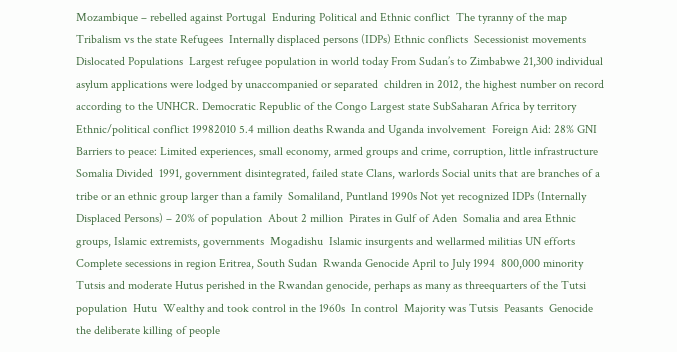Mozambique – rebelled against Portugal  Enduring Political and Ethnic conflict  The tyranny of the map  Tribalism vs the state Refugees  Internally displaced persons (IDPs) Ethnic conflicts  Secessionist movements  Dislocated Populations  Largest refugee population in world today From Sudan’s to Zimbabwe 21,300 individual asylum applications were lodged by unaccompanied or separated  children in 2012, the highest number on record according to the UNHCR. Democratic Republic of the Congo Largest state SubSaharan Africa by territory  Ethnic/political conflict 19982010 5.4 million deaths Rwanda and Uganda involvement  Foreign Aid: 28% GNI Barriers to peace: Limited experiences, small economy, armed groups and crime, corruption, little infrastructure Somalia Divided  1991, government disintegrated, failed state Clans, warlords Social units that are branches of a tribe or an ethnic group larger than a family  Somaliland, Puntland 1990s Not yet recognized IDPs (Internally Displaced Persons) – 20% of population  About 2 million  Pirates in Gulf of Aden  Somalia and area Ethnic groups, Islamic extremists, governments  Mogadishu  Islamic insurgents and wellarmed militias UN efforts Complete secessions in region Eritrea, South Sudan  Rwanda Genocide April to July 1994  800,000 minority Tutsis and moderate Hutus perished in the Rwandan genocide, perhaps as many as threequarters of the Tutsi population  Hutu  Wealthy and took control in the 1960s  In control  Majority was Tutsis  Peasants  Genocide  the deliberate killing of people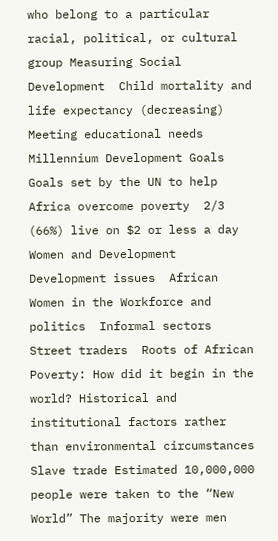who belong to a particular racial, political, or cultural group Measuring Social Development  Child mortality and life expectancy (decreasing) Meeting educational needs  Millennium Development Goals Goals set by the UN to help Africa overcome poverty  2/3 (66%) live on $2 or less a day  Women and Development  Development issues  African Women in the Workforce and politics  Informal sectors  Street traders  Roots of African Poverty: How did it begin in the world? Historical and institutional factors rather than environmental circumstances  Slave trade Estimated 10,000,000 people were taken to the “New World” The majority were men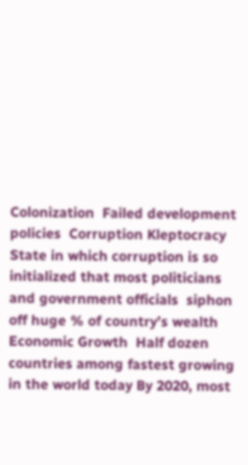Colonization  Failed development policies  Corruption Kleptocracy  State in which corruption is so initialized that most politicians and government officials  siphon off huge % of country’s wealth  Economic Growth  Half dozen countries among fastest growing in the world today By 2020, most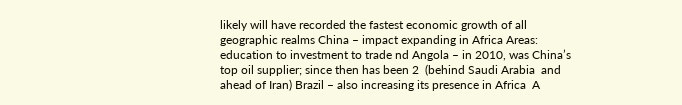likely will have recorded the fastest economic growth of all geographic realms China – impact expanding in Africa Areas: education to investment to trade nd Angola – in 2010, was China’s top oil supplier; since then has been 2  (behind Saudi Arabia  and ahead of Iran) Brazil – also increasing its presence in Africa  A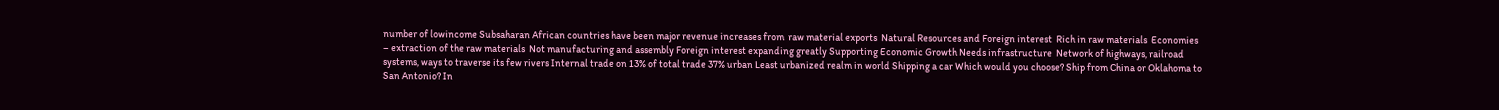number of lowincome Subsaharan African countries have been major revenue increases from  raw material exports  Natural Resources and Foreign interest  Rich in raw materials  Economies – extraction of the raw materials  Not manufacturing and assembly Foreign interest expanding greatly Supporting Economic Growth Needs infrastructure  Network of highways, railroad systems, ways to traverse its few rivers Internal trade on 13% of total trade 37% urban Least urbanized realm in world Shipping a car Which would you choose? Ship from China or Oklahoma to San Antonio? In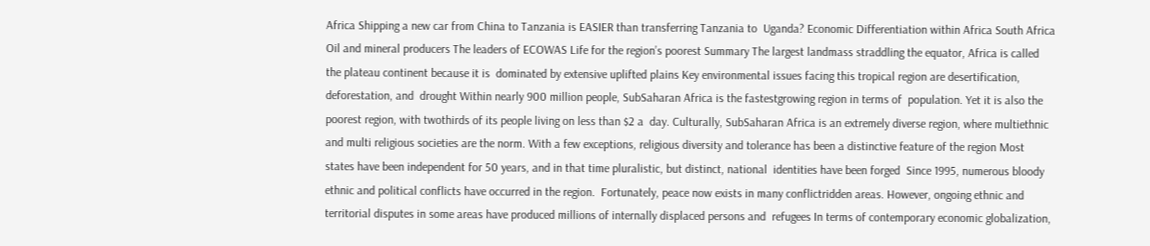Africa Shipping a new car from China to Tanzania is EASIER than transferring Tanzania to  Uganda? Economic Differentiation within Africa South Africa Oil and mineral producers The leaders of ECOWAS Life for the region’s poorest Summary The largest landmass straddling the equator, Africa is called the plateau continent because it is  dominated by extensive uplifted plains Key environmental issues facing this tropical region are desertification, deforestation, and  drought Within nearly 900 million people, SubSaharan Africa is the fastestgrowing region in terms of  population. Yet it is also the poorest region, with twothirds of its people living on less than $2 a  day. Culturally, SubSaharan Africa is an extremely diverse region, where multiethnic and multi religious societies are the norm. With a few exceptions, religious diversity and tolerance has been a distinctive feature of the region Most states have been independent for 50 years, and in that time pluralistic, but distinct, national  identities have been forged  Since 1995, numerous bloody ethnic and political conflicts have occurred in the region.  Fortunately, peace now exists in many conflictridden areas. However, ongoing ethnic and  territorial disputes in some areas have produced millions of internally displaced persons and  refugees In terms of contemporary economic globalization,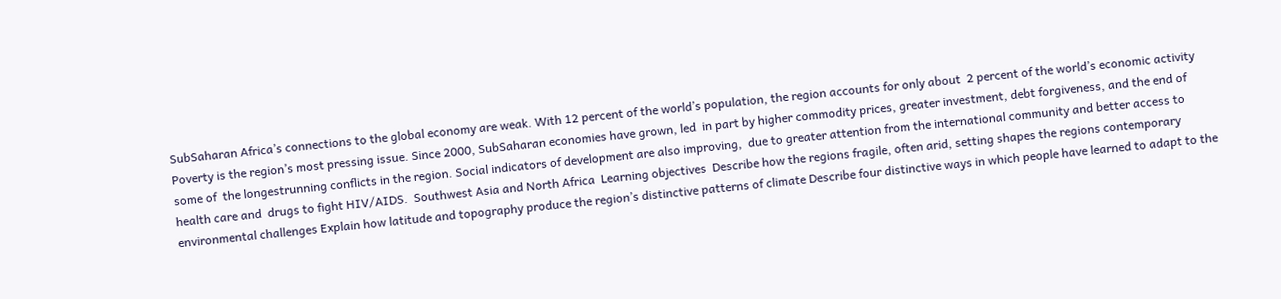SubSaharan Africa’s connections to the global economy are weak. With 12 percent of the world’s population, the region accounts for only about  2 percent of the world’s economic activity  Poverty is the region’s most pressing issue. Since 2000, SubSaharan economies have grown, led  in part by higher commodity prices, greater investment, debt forgiveness, and the end of some of  the longestrunning conflicts in the region. Social indicators of development are also improving,  due to greater attention from the international community and better access to health care and  drugs to fight HIV/AIDS.  Southwest Asia and North Africa  Learning objectives  Describe how the regions fragile, often arid, setting shapes the regions contemporary  environmental challenges Explain how latitude and topography produce the region’s distinctive patterns of climate Describe four distinctive ways in which people have learned to adapt to the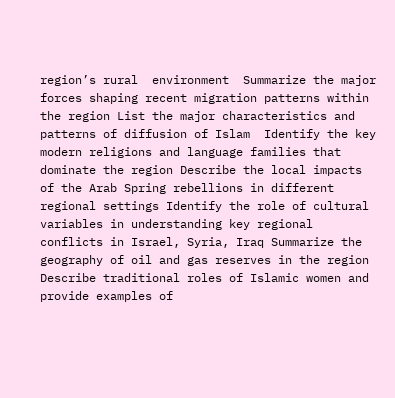region’s rural  environment  Summarize the major forces shaping recent migration patterns within the region List the major characteristics and patterns of diffusion of Islam  Identify the key modern religions and language families that dominate the region Describe the local impacts of the Arab Spring rebellions in different regional settings Identify the role of cultural variables in understanding key regional conflicts in Israel, Syria, Iraq Summarize the geography of oil and gas reserves in the region Describe traditional roles of Islamic women and provide examples of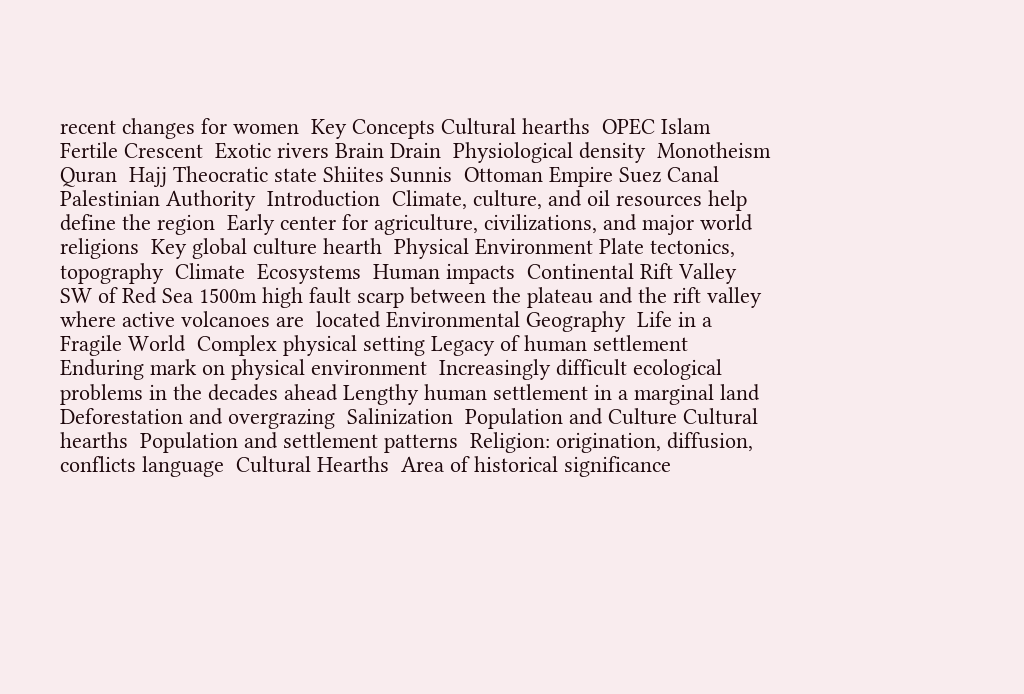recent changes for women  Key Concepts Cultural hearths  OPEC Islam  Fertile Crescent  Exotic rivers Brain Drain  Physiological density  Monotheism  Quran  Hajj Theocratic state Shiites Sunnis  Ottoman Empire Suez Canal  Palestinian Authority  Introduction  Climate, culture, and oil resources help define the region  Early center for agriculture, civilizations, and major world religions  Key global culture hearth  Physical Environment Plate tectonics, topography  Climate  Ecosystems  Human impacts  Continental Rift Valley  SW of Red Sea 1500m high fault scarp between the plateau and the rift valley where active volcanoes are  located Environmental Geography  Life in a Fragile World  Complex physical setting Legacy of human settlement  Enduring mark on physical environment  Increasingly difficult ecological problems in the decades ahead Lengthy human settlement in a marginal land  Deforestation and overgrazing  Salinization  Population and Culture Cultural hearths  Population and settlement patterns  Religion: origination, diffusion, conflicts language  Cultural Hearths  Area of historical significance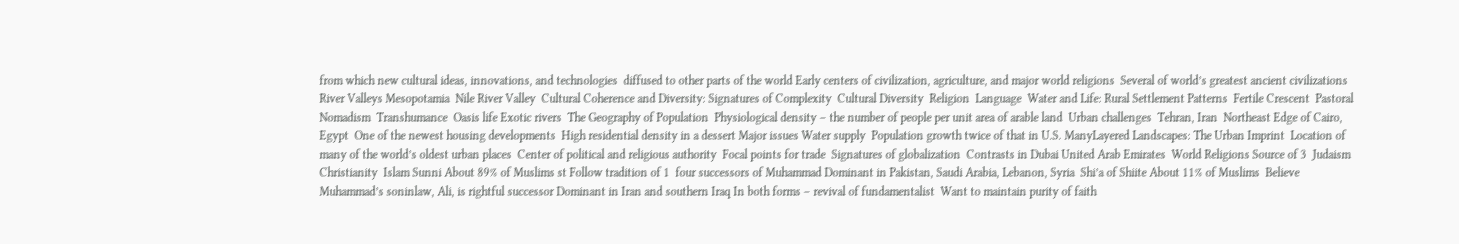from which new cultural ideas, innovations, and technologies  diffused to other parts of the world Early centers of civilization, agriculture, and major world religions  Several of world’s greatest ancient civilizations  River Valleys Mesopotamia  Nile River Valley  Cultural Coherence and Diversity: Signatures of Complexity  Cultural Diversity  Religion  Language  Water and Life: Rural Settlement Patterns  Fertile Crescent  Pastoral Nomadism  Transhumance  Oasis life Exotic rivers  The Geography of Population  Physiological density – the number of people per unit area of arable land  Urban challenges  Tehran, Iran  Northeast Edge of Cairo, Egypt  One of the newest housing developments  High residential density in a dessert Major issues Water supply  Population growth twice of that in U.S. ManyLayered Landscapes: The Urban Imprint  Location of many of the world’s oldest urban places  Center of political and religious authority  Focal points for trade  Signatures of globalization  Contrasts in Dubai United Arab Emirates  World Religions Source of 3  Judaism Christianity  Islam Sunni About 89% of Muslims st Follow tradition of 1  four successors of Muhammad Dominant in Pakistan, Saudi Arabia, Lebanon, Syria  Shi’a of Shiite About 11% of Muslims  Believe Muhammad’s soninlaw, Ali, is rightful successor Dominant in Iran and southern Iraq In both forms – revival of fundamentalist  Want to maintain purity of faith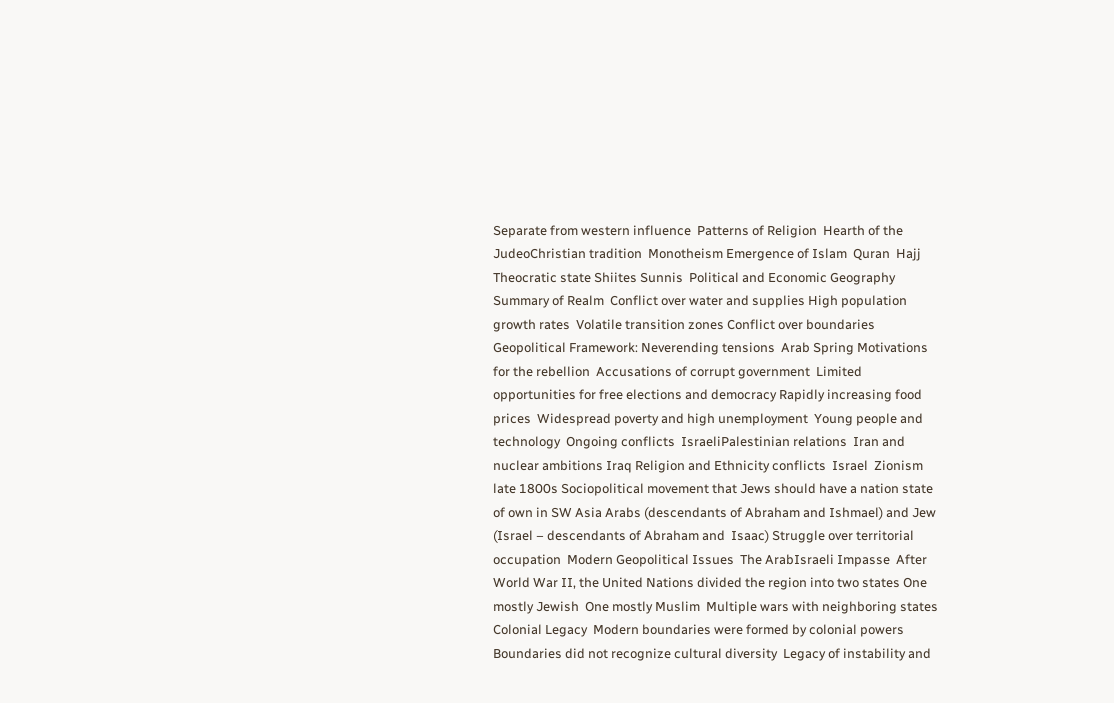Separate from western influence  Patterns of Religion  Hearth of the JudeoChristian tradition  Monotheism Emergence of Islam  Quran  Hajj Theocratic state Shiites Sunnis  Political and Economic Geography  Summary of Realm  Conflict over water and supplies High population growth rates  Volatile transition zones Conflict over boundaries  Geopolitical Framework: Neverending tensions  Arab Spring Motivations for the rebellion  Accusations of corrupt government  Limited opportunities for free elections and democracy Rapidly increasing food prices  Widespread poverty and high unemployment  Young people and technology  Ongoing conflicts  IsraeliPalestinian relations  Iran and nuclear ambitions Iraq Religion and Ethnicity conflicts  Israel  Zionism late 1800s Sociopolitical movement that Jews should have a nation state of own in SW Asia Arabs (descendants of Abraham and Ishmael) and Jew (Israel – descendants of Abraham and  Isaac) Struggle over territorial occupation  Modern Geopolitical Issues  The ArabIsraeli Impasse  After World War II, the United Nations divided the region into two states One mostly Jewish  One mostly Muslim  Multiple wars with neighboring states  Colonial Legacy  Modern boundaries were formed by colonial powers Boundaries did not recognize cultural diversity  Legacy of instability and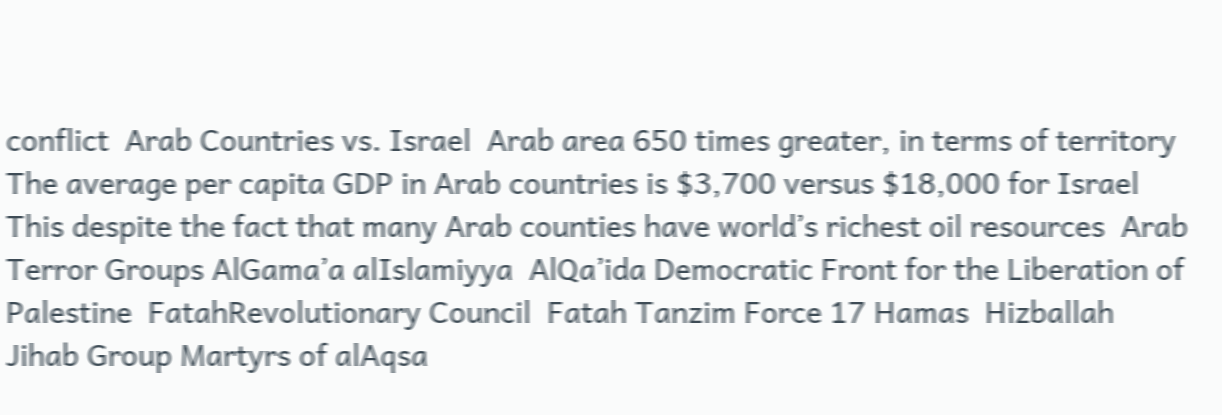conflict  Arab Countries vs. Israel  Arab area 650 times greater, in terms of territory  The average per capita GDP in Arab countries is $3,700 versus $18,000 for Israel This despite the fact that many Arab counties have world’s richest oil resources  Arab Terror Groups AlGama’a alIslamiyya  AlQa’ida Democratic Front for the Liberation of Palestine  FatahRevolutionary Council  Fatah Tanzim Force 17 Hamas  Hizballah  Jihab Group Martyrs of alAqsa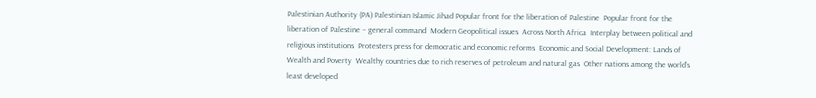Palestinian Authority (PA) Palestinian Islamic Jihad Popular front for the liberation of Palestine  Popular front for the liberation of Palestine – general command  Modern Geopolitical issues  Across North Africa  Interplay between political and religious institutions  Protesters press for democratic and economic reforms  Economic and Social Development: Lands of Wealth and Poverty  Wealthy countries due to rich reserves of petroleum and natural gas  Other nations among the world’s least developed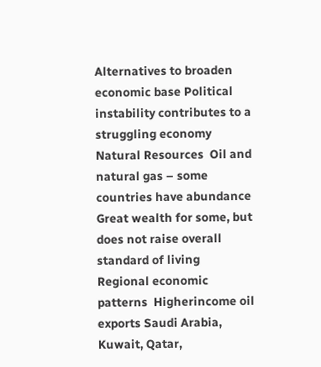Alternatives to broaden economic base Political instability contributes to a struggling economy  Natural Resources  Oil and natural gas – some countries have abundance  Great wealth for some, but does not raise overall standard of living  Regional economic patterns  Higherincome oil exports Saudi Arabia, Kuwait, Qatar,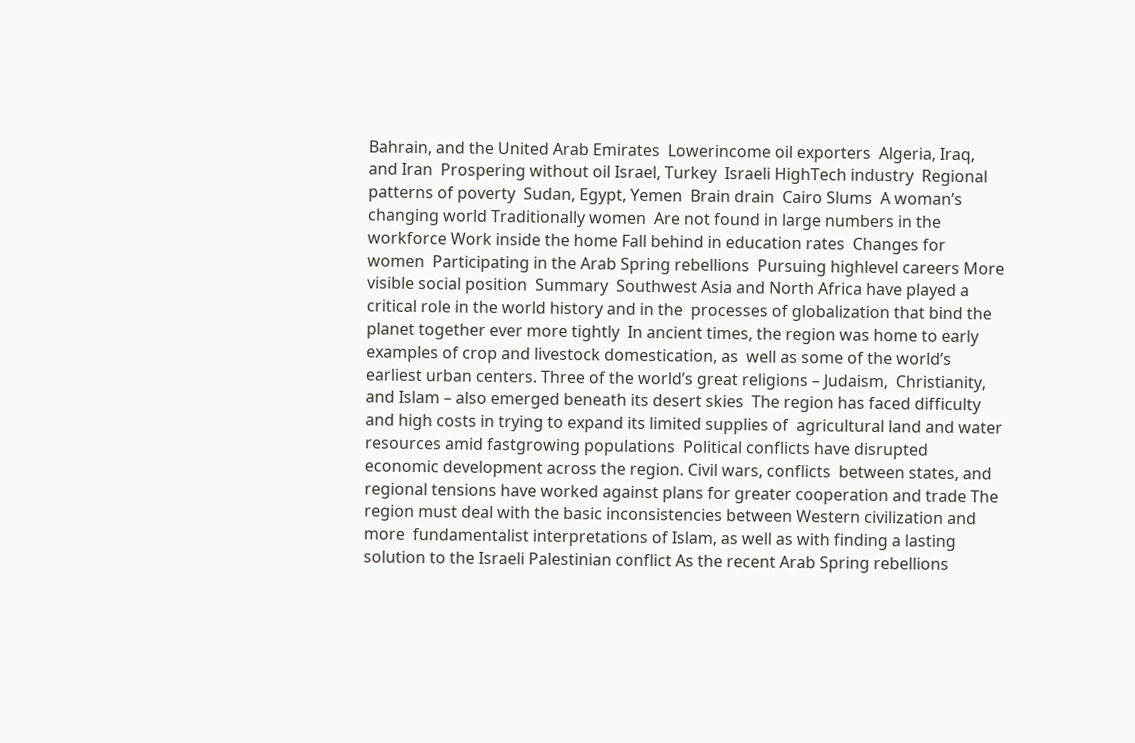Bahrain, and the United Arab Emirates  Lowerincome oil exporters  Algeria, Iraq, and Iran  Prospering without oil Israel, Turkey  Israeli HighTech industry  Regional patterns of poverty  Sudan, Egypt, Yemen  Brain drain  Cairo Slums  A woman’s changing world Traditionally women  Are not found in large numbers in the workforce Work inside the home Fall behind in education rates  Changes for women  Participating in the Arab Spring rebellions  Pursuing highlevel careers More visible social position  Summary  Southwest Asia and North Africa have played a critical role in the world history and in the  processes of globalization that bind the planet together ever more tightly  In ancient times, the region was home to early examples of crop and livestock domestication, as  well as some of the world’s earliest urban centers. Three of the world’s great religions – Judaism,  Christianity, and Islam – also emerged beneath its desert skies  The region has faced difficulty and high costs in trying to expand its limited supplies of  agricultural land and water resources amid fastgrowing populations  Political conflicts have disrupted economic development across the region. Civil wars, conflicts  between states, and regional tensions have worked against plans for greater cooperation and trade The region must deal with the basic inconsistencies between Western civilization and more  fundamentalist interpretations of Islam, as well as with finding a lasting solution to the Israeli Palestinian conflict As the recent Arab Spring rebellions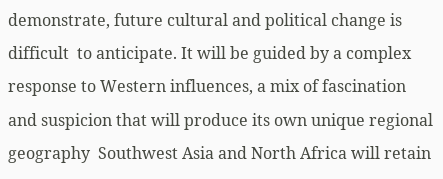demonstrate, future cultural and political change is difficult  to anticipate. It will be guided by a complex response to Western influences, a mix of fascination  and suspicion that will produce its own unique regional geography  Southwest Asia and North Africa will retain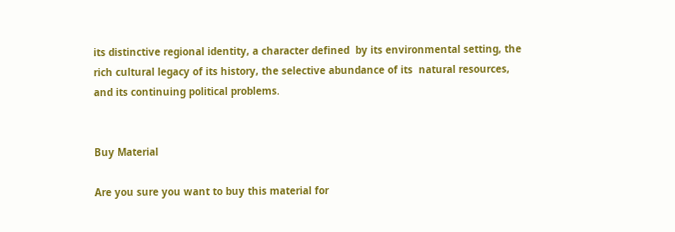its distinctive regional identity, a character defined  by its environmental setting, the rich cultural legacy of its history, the selective abundance of its  natural resources, and its continuing political problems.


Buy Material

Are you sure you want to buy this material for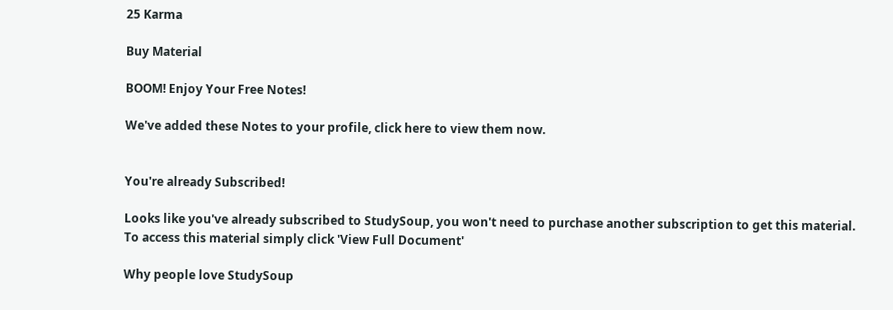25 Karma

Buy Material

BOOM! Enjoy Your Free Notes!

We've added these Notes to your profile, click here to view them now.


You're already Subscribed!

Looks like you've already subscribed to StudySoup, you won't need to purchase another subscription to get this material. To access this material simply click 'View Full Document'

Why people love StudySoup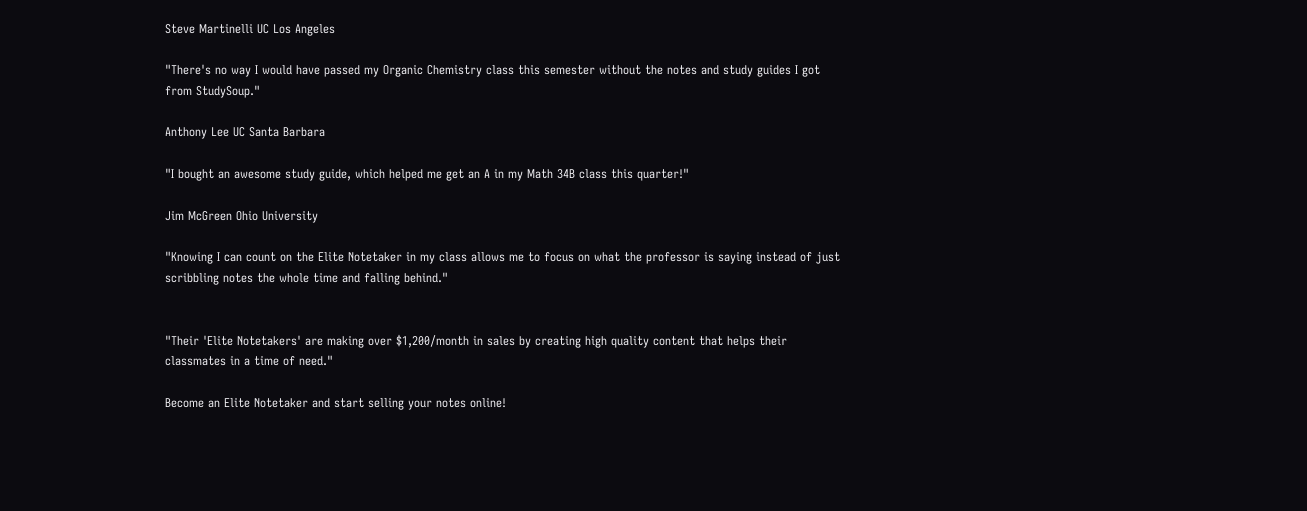Steve Martinelli UC Los Angeles

"There's no way I would have passed my Organic Chemistry class this semester without the notes and study guides I got from StudySoup."

Anthony Lee UC Santa Barbara

"I bought an awesome study guide, which helped me get an A in my Math 34B class this quarter!"

Jim McGreen Ohio University

"Knowing I can count on the Elite Notetaker in my class allows me to focus on what the professor is saying instead of just scribbling notes the whole time and falling behind."


"Their 'Elite Notetakers' are making over $1,200/month in sales by creating high quality content that helps their classmates in a time of need."

Become an Elite Notetaker and start selling your notes online!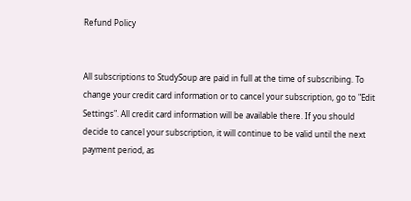Refund Policy


All subscriptions to StudySoup are paid in full at the time of subscribing. To change your credit card information or to cancel your subscription, go to "Edit Settings". All credit card information will be available there. If you should decide to cancel your subscription, it will continue to be valid until the next payment period, as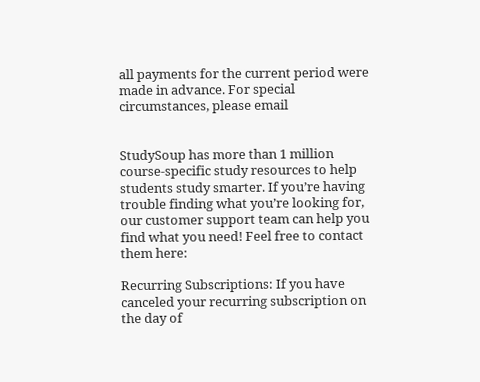all payments for the current period were made in advance. For special circumstances, please email


StudySoup has more than 1 million course-specific study resources to help students study smarter. If you’re having trouble finding what you’re looking for, our customer support team can help you find what you need! Feel free to contact them here:

Recurring Subscriptions: If you have canceled your recurring subscription on the day of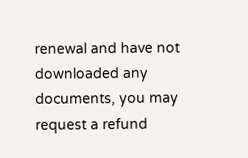renewal and have not downloaded any documents, you may request a refund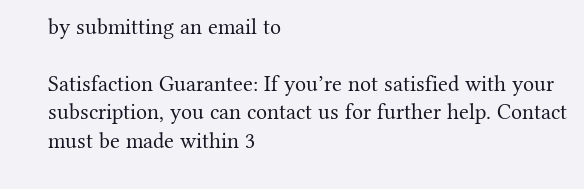by submitting an email to

Satisfaction Guarantee: If you’re not satisfied with your subscription, you can contact us for further help. Contact must be made within 3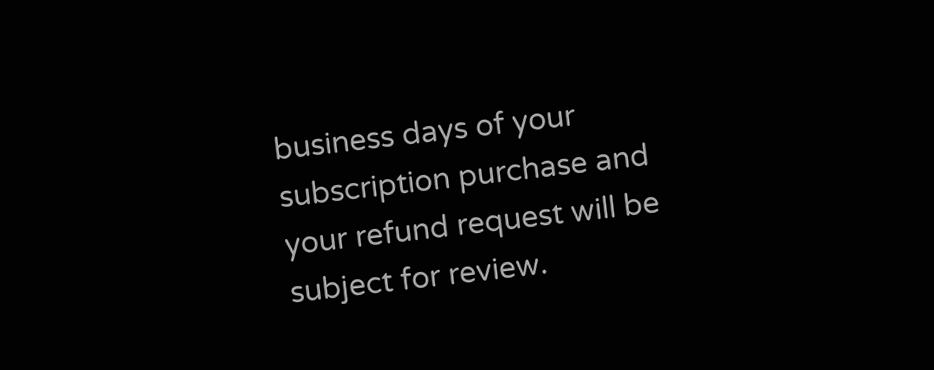business days of your subscription purchase and your refund request will be subject for review.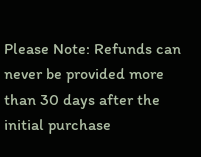Please Note: Refunds can never be provided more than 30 days after the initial purchase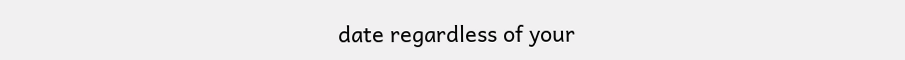date regardless of your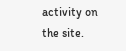activity on the site.